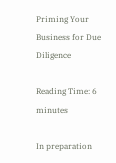Priming Your Business for Due Diligence

Reading Time: 6 minutes

In preparation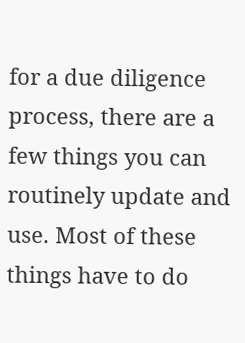for a due diligence process, there are a few things you can routinely update and use. Most of these things have to do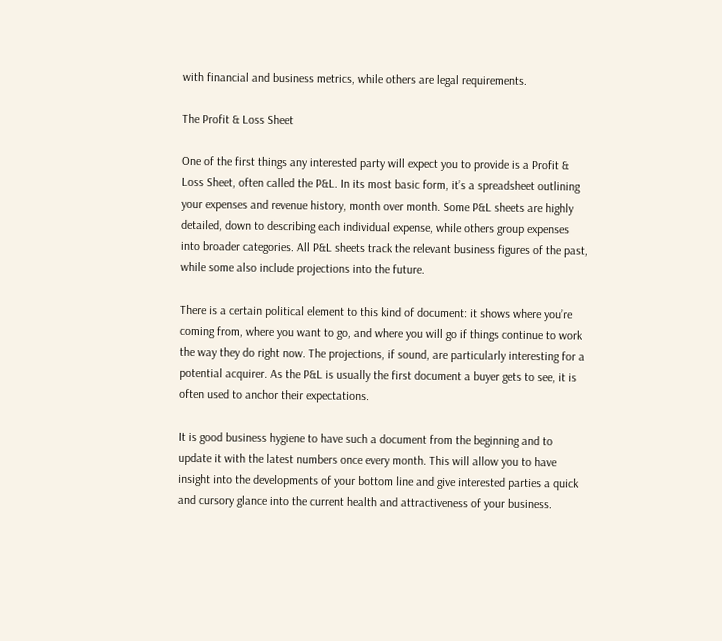with financial and business metrics, while others are legal requirements.

The Profit & Loss Sheet

One of the first things any interested party will expect you to provide is a Profit & Loss Sheet, often called the P&L. In its most basic form, it’s a spreadsheet outlining your expenses and revenue history, month over month. Some P&L sheets are highly detailed, down to describing each individual expense, while others group expenses into broader categories. All P&L sheets track the relevant business figures of the past, while some also include projections into the future.

There is a certain political element to this kind of document: it shows where you’re coming from, where you want to go, and where you will go if things continue to work the way they do right now. The projections, if sound, are particularly interesting for a potential acquirer. As the P&L is usually the first document a buyer gets to see, it is often used to anchor their expectations.

It is good business hygiene to have such a document from the beginning and to update it with the latest numbers once every month. This will allow you to have insight into the developments of your bottom line and give interested parties a quick and cursory glance into the current health and attractiveness of your business.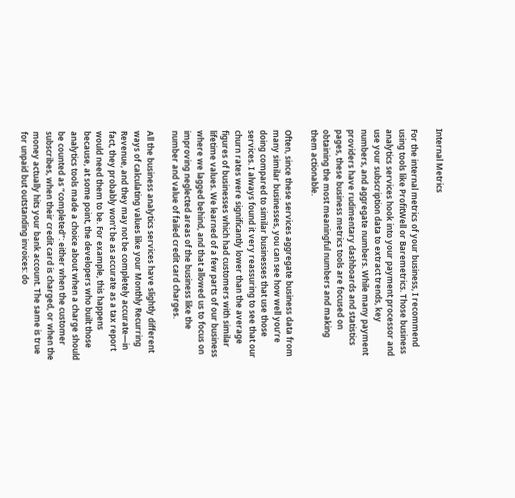Internal Metrics

For the internal metrics of your business, I recommend using tools like ProfitWell or Baremetrics. Those business analytics services hook into your payment processor and use your subscription data to extract trends, key numbers, and aggregate numbers. While many payment providers have rudimentary dashboards and statistics pages, these business metrics tools are focused on obtaining the most meaningful numbers and making them actionable.

Often, since these services aggregate business data from many similar businesses, you can see how well you’re doing compared to similar businesses that use those services. I always found it very reassuring to see that our churn rates were significantly lower than the average figures of businesses which had customers with similar lifetime values. We learned of a few parts of our business where we lagged behind, and that allowed us to focus on improving neglected areas of the business like the number and value of failed credit card charges.

All the business analytics services have slightly different ways of calculating values like your Monthly Recurring Revenue, and they may not be completely accurate—in fact, they probably won’t be as accurate as a tax report would need them to be. For example, this happens because, at some point, the developers who built those analytics tools made a choice about when a charge should be counted as “completed”: either when the customer subscribes, when their credit card is charged, or when the money actually hits your bank account. The same is true for unpaid but outstanding invoices: do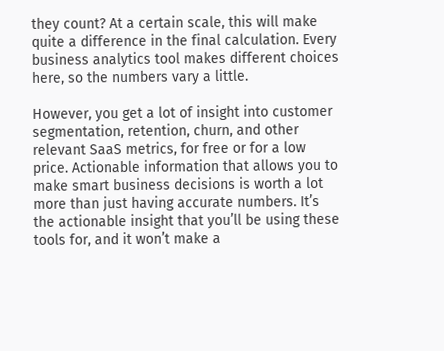they count? At a certain scale, this will make quite a difference in the final calculation. Every business analytics tool makes different choices here, so the numbers vary a little.

However, you get a lot of insight into customer segmentation, retention, churn, and other relevant SaaS metrics, for free or for a low price. Actionable information that allows you to make smart business decisions is worth a lot more than just having accurate numbers. It’s the actionable insight that you’ll be using these tools for, and it won’t make a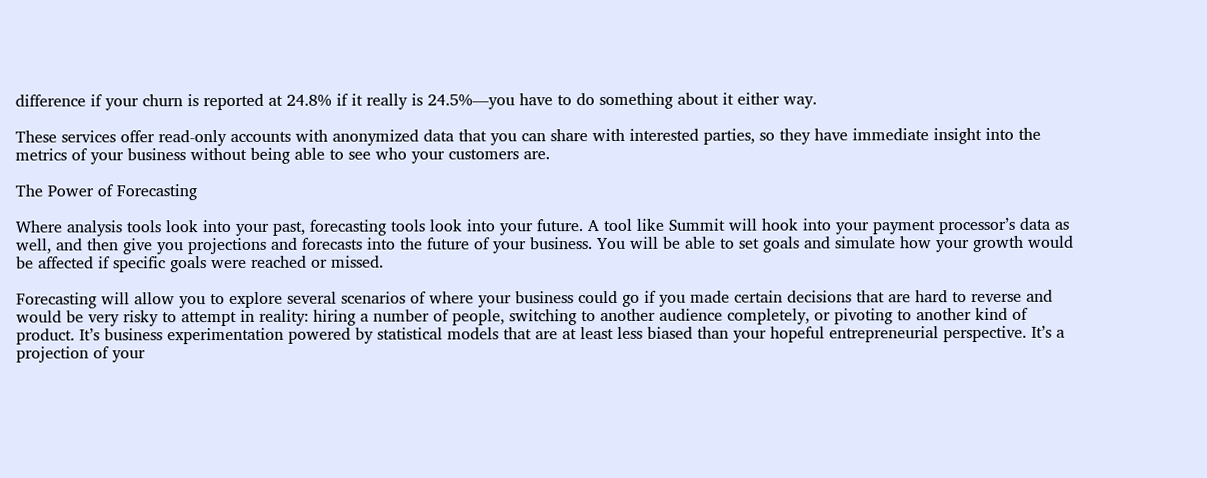difference if your churn is reported at 24.8% if it really is 24.5%—you have to do something about it either way.

These services offer read-only accounts with anonymized data that you can share with interested parties, so they have immediate insight into the metrics of your business without being able to see who your customers are.

The Power of Forecasting

Where analysis tools look into your past, forecasting tools look into your future. A tool like Summit will hook into your payment processor’s data as well, and then give you projections and forecasts into the future of your business. You will be able to set goals and simulate how your growth would be affected if specific goals were reached or missed.

Forecasting will allow you to explore several scenarios of where your business could go if you made certain decisions that are hard to reverse and would be very risky to attempt in reality: hiring a number of people, switching to another audience completely, or pivoting to another kind of product. It’s business experimentation powered by statistical models that are at least less biased than your hopeful entrepreneurial perspective. It’s a projection of your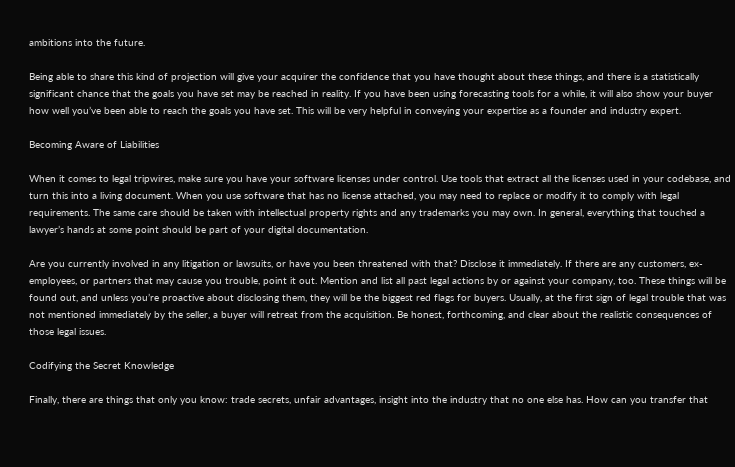ambitions into the future.

Being able to share this kind of projection will give your acquirer the confidence that you have thought about these things, and there is a statistically significant chance that the goals you have set may be reached in reality. If you have been using forecasting tools for a while, it will also show your buyer how well you’ve been able to reach the goals you have set. This will be very helpful in conveying your expertise as a founder and industry expert.

Becoming Aware of Liabilities

When it comes to legal tripwires, make sure you have your software licenses under control. Use tools that extract all the licenses used in your codebase, and turn this into a living document. When you use software that has no license attached, you may need to replace or modify it to comply with legal requirements. The same care should be taken with intellectual property rights and any trademarks you may own. In general, everything that touched a lawyer’s hands at some point should be part of your digital documentation.

Are you currently involved in any litigation or lawsuits, or have you been threatened with that? Disclose it immediately. If there are any customers, ex-employees, or partners that may cause you trouble, point it out. Mention and list all past legal actions by or against your company, too. These things will be found out, and unless you’re proactive about disclosing them, they will be the biggest red flags for buyers. Usually, at the first sign of legal trouble that was not mentioned immediately by the seller, a buyer will retreat from the acquisition. Be honest, forthcoming, and clear about the realistic consequences of those legal issues.

Codifying the Secret Knowledge

Finally, there are things that only you know: trade secrets, unfair advantages, insight into the industry that no one else has. How can you transfer that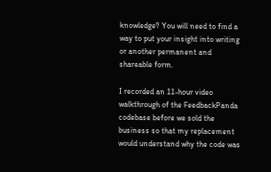knowledge? You will need to find a way to put your insight into writing or another permanent and shareable form.

I recorded an 11-hour video walkthrough of the FeedbackPanda codebase before we sold the business so that my replacement would understand why the code was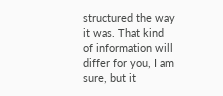structured the way it was. That kind of information will differ for you, I am sure, but it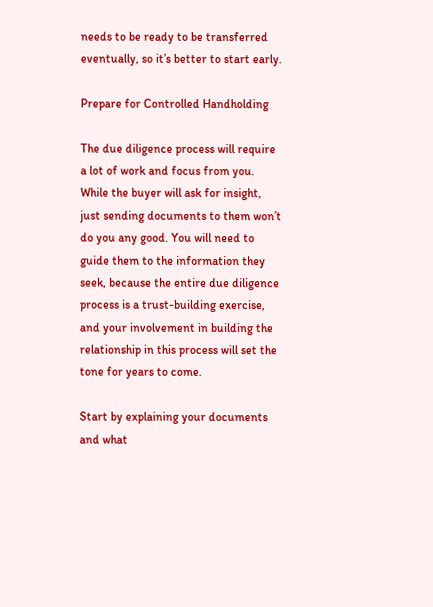needs to be ready to be transferred eventually, so it’s better to start early.

Prepare for Controlled Handholding

The due diligence process will require a lot of work and focus from you. While the buyer will ask for insight, just sending documents to them won’t do you any good. You will need to guide them to the information they seek, because the entire due diligence process is a trust-building exercise, and your involvement in building the relationship in this process will set the tone for years to come.

Start by explaining your documents and what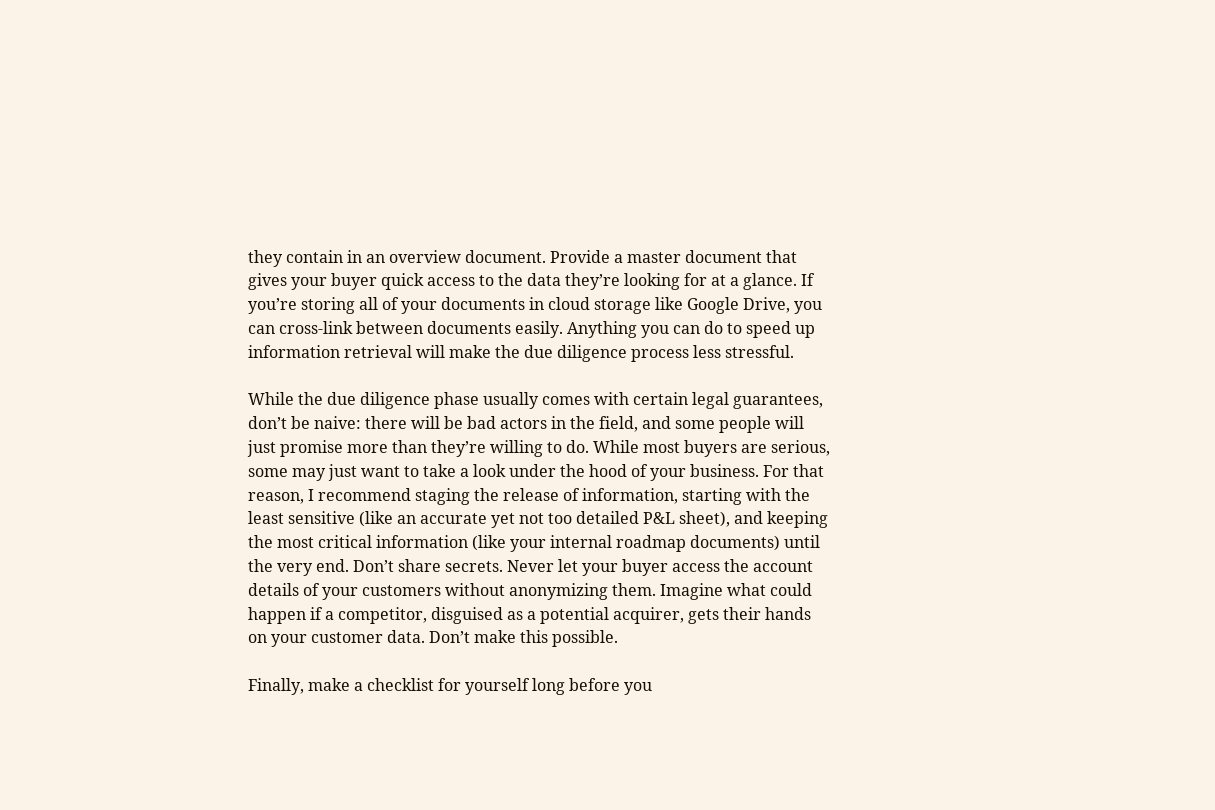they contain in an overview document. Provide a master document that gives your buyer quick access to the data they’re looking for at a glance. If you’re storing all of your documents in cloud storage like Google Drive, you can cross-link between documents easily. Anything you can do to speed up information retrieval will make the due diligence process less stressful.

While the due diligence phase usually comes with certain legal guarantees, don’t be naive: there will be bad actors in the field, and some people will just promise more than they’re willing to do. While most buyers are serious, some may just want to take a look under the hood of your business. For that reason, I recommend staging the release of information, starting with the least sensitive (like an accurate yet not too detailed P&L sheet), and keeping the most critical information (like your internal roadmap documents) until the very end. Don’t share secrets. Never let your buyer access the account details of your customers without anonymizing them. Imagine what could happen if a competitor, disguised as a potential acquirer, gets their hands on your customer data. Don’t make this possible.

Finally, make a checklist for yourself long before you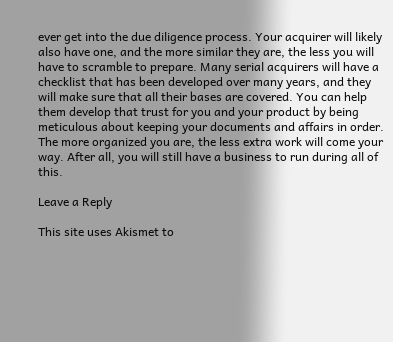ever get into the due diligence process. Your acquirer will likely also have one, and the more similar they are, the less you will have to scramble to prepare. Many serial acquirers will have a checklist that has been developed over many years, and they will make sure that all their bases are covered. You can help them develop that trust for you and your product by being meticulous about keeping your documents and affairs in order. The more organized you are, the less extra work will come your way. After all, you will still have a business to run during all of this.

Leave a Reply

This site uses Akismet to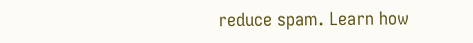reduce spam. Learn how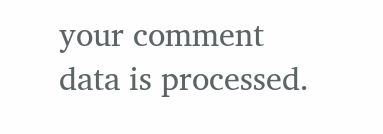your comment data is processed.